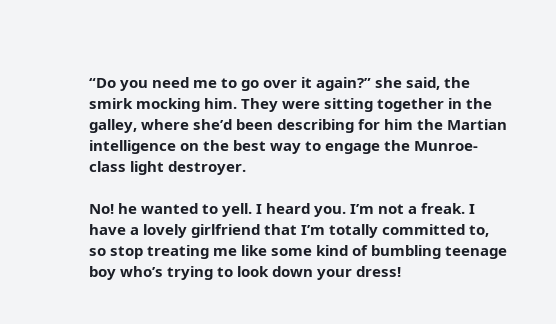“Do you need me to go over it again?” she said, the smirk mocking him. They were sitting together in the galley, where she’d been describing for him the Martian intelligence on the best way to engage the Munroe-class light destroyer.

No! he wanted to yell. I heard you. I’m not a freak. I have a lovely girlfriend that I’m totally committed to, so stop treating me like some kind of bumbling teenage boy who’s trying to look down your dress!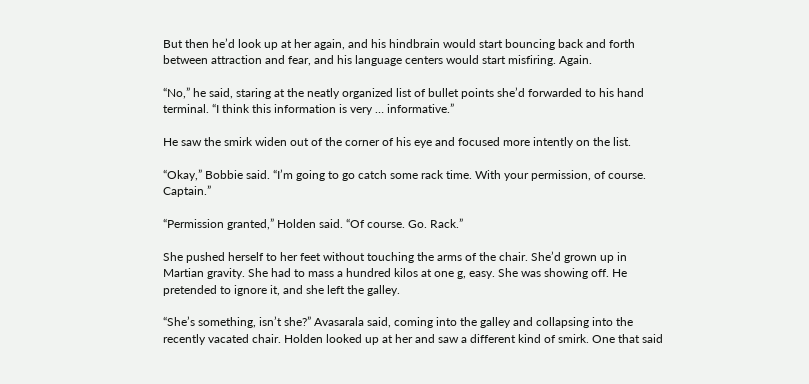But then he’d look up at her again, and his hindbrain would start bouncing back and forth between attraction and fear, and his language centers would start misfiring. Again.

“No,” he said, staring at the neatly organized list of bullet points she’d forwarded to his hand terminal. “I think this information is very … informative.”

He saw the smirk widen out of the corner of his eye and focused more intently on the list.

“Okay,” Bobbie said. “I’m going to go catch some rack time. With your permission, of course. Captain.”

“Permission granted,” Holden said. “Of course. Go. Rack.”

She pushed herself to her feet without touching the arms of the chair. She’d grown up in Martian gravity. She had to mass a hundred kilos at one g, easy. She was showing off. He pretended to ignore it, and she left the galley.

“She’s something, isn’t she?” Avasarala said, coming into the galley and collapsing into the recently vacated chair. Holden looked up at her and saw a different kind of smirk. One that said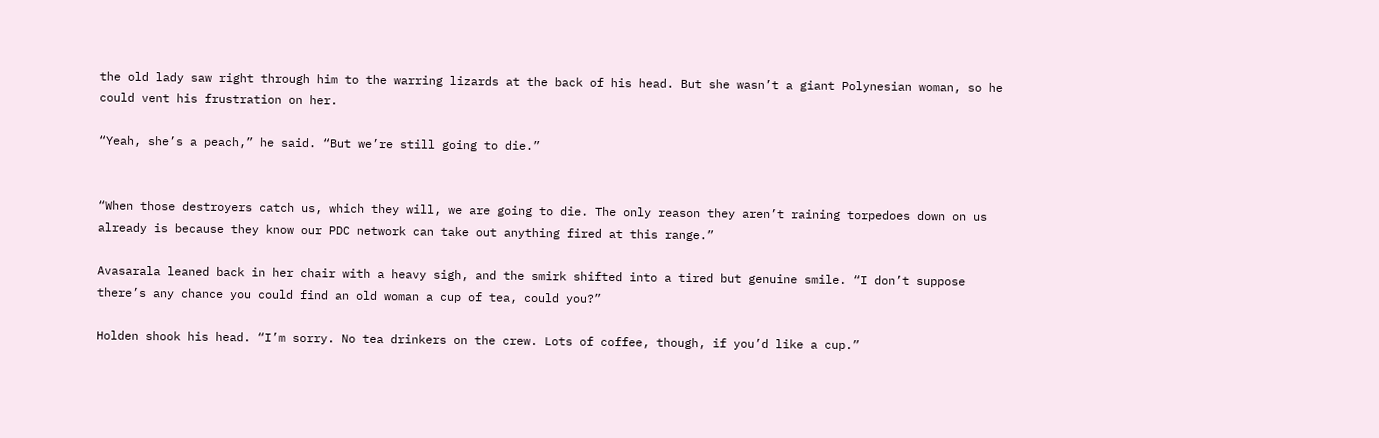the old lady saw right through him to the warring lizards at the back of his head. But she wasn’t a giant Polynesian woman, so he could vent his frustration on her.

“Yeah, she’s a peach,” he said. “But we’re still going to die.”


“When those destroyers catch us, which they will, we are going to die. The only reason they aren’t raining torpedoes down on us already is because they know our PDC network can take out anything fired at this range.”

Avasarala leaned back in her chair with a heavy sigh, and the smirk shifted into a tired but genuine smile. “I don’t suppose there’s any chance you could find an old woman a cup of tea, could you?”

Holden shook his head. “I’m sorry. No tea drinkers on the crew. Lots of coffee, though, if you’d like a cup.”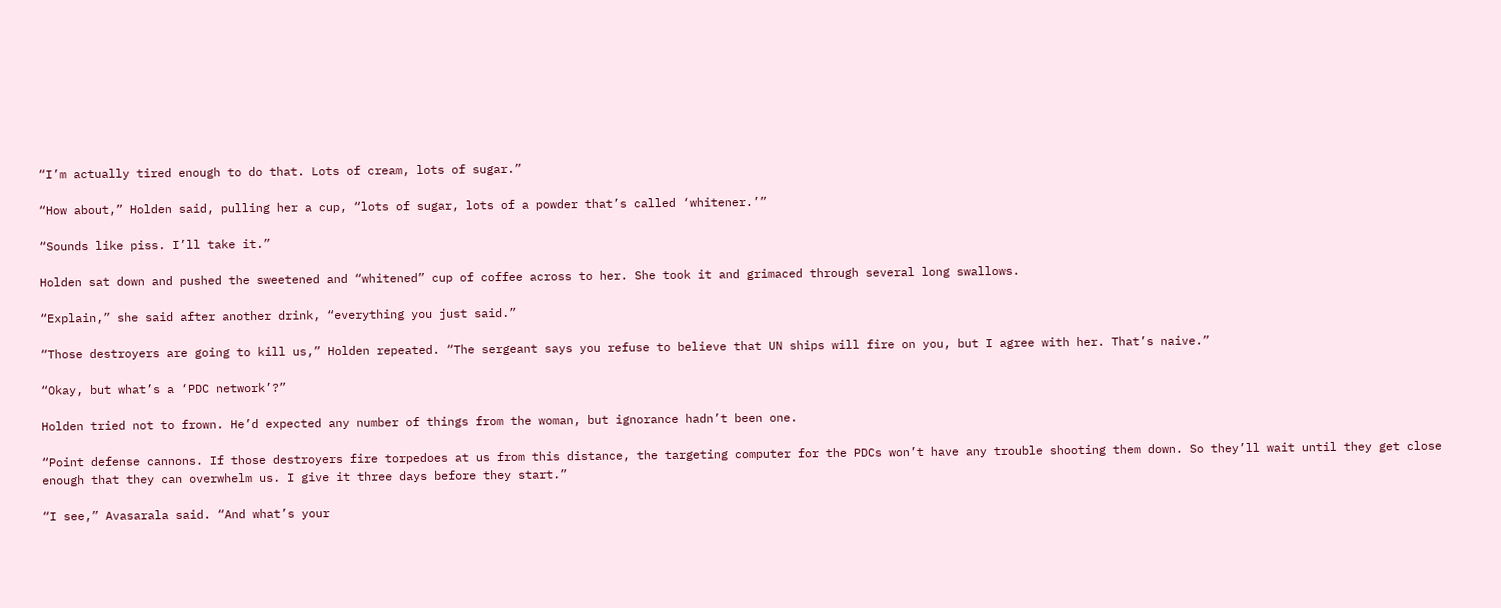“I’m actually tired enough to do that. Lots of cream, lots of sugar.”

“How about,” Holden said, pulling her a cup, “lots of sugar, lots of a powder that’s called ‘whitener.’”

“Sounds like piss. I’ll take it.”

Holden sat down and pushed the sweetened and “whitened” cup of coffee across to her. She took it and grimaced through several long swallows.

“Explain,” she said after another drink, “everything you just said.”

“Those destroyers are going to kill us,” Holden repeated. “The sergeant says you refuse to believe that UN ships will fire on you, but I agree with her. That’s naive.”

“Okay, but what’s a ‘PDC network’?”

Holden tried not to frown. He’d expected any number of things from the woman, but ignorance hadn’t been one.

“Point defense cannons. If those destroyers fire torpedoes at us from this distance, the targeting computer for the PDCs won’t have any trouble shooting them down. So they’ll wait until they get close enough that they can overwhelm us. I give it three days before they start.”

“I see,” Avasarala said. “And what’s your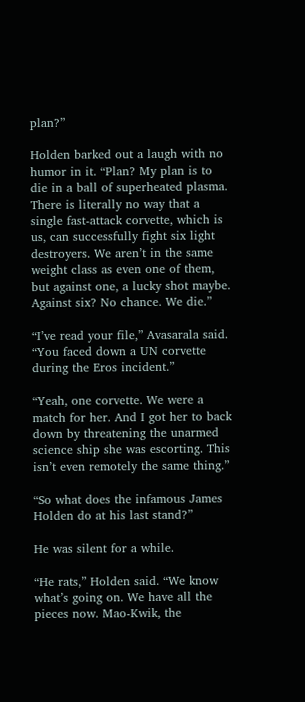plan?”

Holden barked out a laugh with no humor in it. “Plan? My plan is to die in a ball of superheated plasma. There is literally no way that a single fast-attack corvette, which is us, can successfully fight six light destroyers. We aren’t in the same weight class as even one of them, but against one, a lucky shot maybe. Against six? No chance. We die.”

“I’ve read your file,” Avasarala said. “You faced down a UN corvette during the Eros incident.”

“Yeah, one corvette. We were a match for her. And I got her to back down by threatening the unarmed science ship she was escorting. This isn’t even remotely the same thing.”

“So what does the infamous James Holden do at his last stand?”

He was silent for a while.

“He rats,” Holden said. “We know what’s going on. We have all the pieces now. Mao-Kwik, the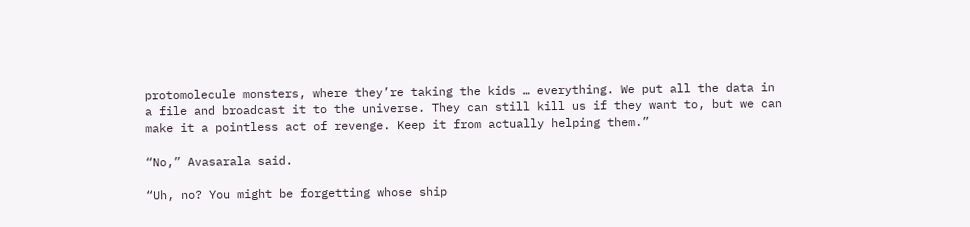protomolecule monsters, where they’re taking the kids … everything. We put all the data in a file and broadcast it to the universe. They can still kill us if they want to, but we can make it a pointless act of revenge. Keep it from actually helping them.”

“No,” Avasarala said.

“Uh, no? You might be forgetting whose ship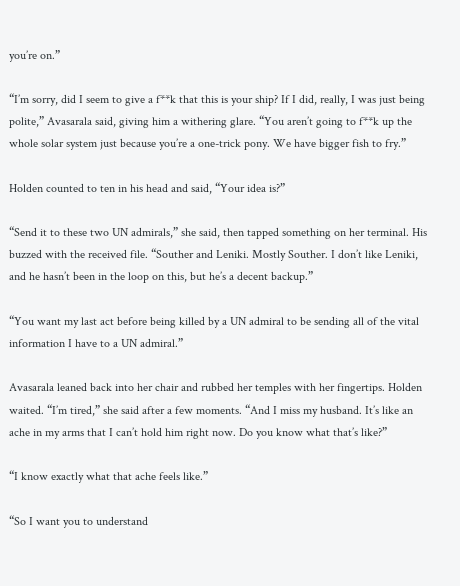you’re on.”

“I’m sorry, did I seem to give a f**k that this is your ship? If I did, really, I was just being polite,” Avasarala said, giving him a withering glare. “You aren’t going to f**k up the whole solar system just because you’re a one-trick pony. We have bigger fish to fry.”

Holden counted to ten in his head and said, “Your idea is?”

“Send it to these two UN admirals,” she said, then tapped something on her terminal. His buzzed with the received file. “Souther and Leniki. Mostly Souther. I don’t like Leniki, and he hasn’t been in the loop on this, but he’s a decent backup.”

“You want my last act before being killed by a UN admiral to be sending all of the vital information I have to a UN admiral.”

Avasarala leaned back into her chair and rubbed her temples with her fingertips. Holden waited. “I’m tired,” she said after a few moments. “And I miss my husband. It’s like an ache in my arms that I can’t hold him right now. Do you know what that’s like?”

“I know exactly what that ache feels like.”

“So I want you to understand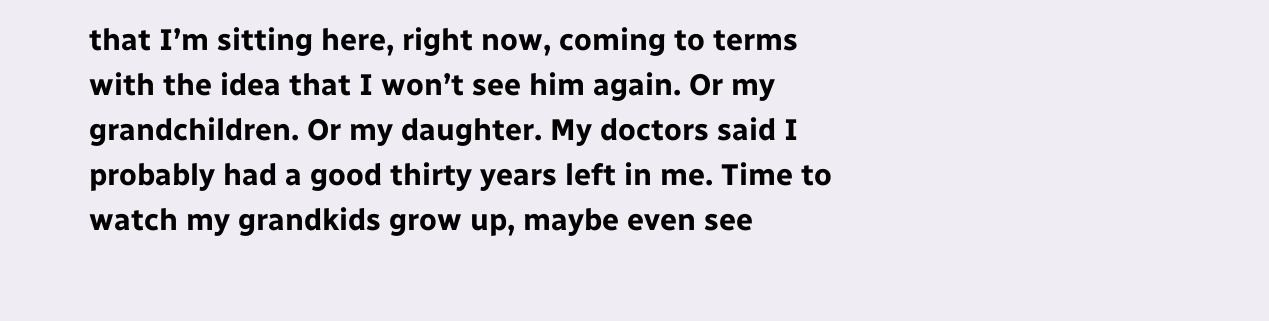that I’m sitting here, right now, coming to terms with the idea that I won’t see him again. Or my grandchildren. Or my daughter. My doctors said I probably had a good thirty years left in me. Time to watch my grandkids grow up, maybe even see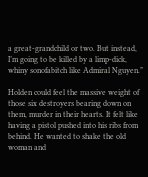a great-grandchild or two. But instead, I’m going to be killed by a limp-dick, whiny sonofabitch like Admiral Nguyen.”

Holden could feel the massive weight of those six destroyers bearing down on them, murder in their hearts. It felt like having a pistol pushed into his ribs from behind. He wanted to shake the old woman and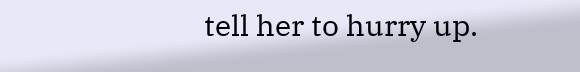tell her to hurry up.